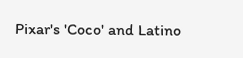Pixar's 'Coco' and Latino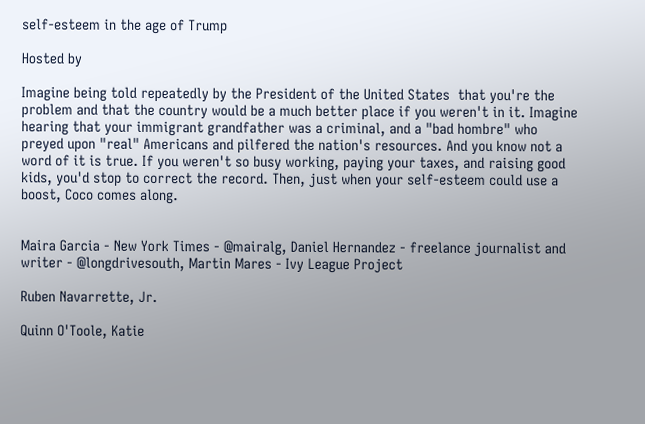self-esteem in the age of Trump

Hosted by

Imagine being told repeatedly by the President of the United States  that you're the problem and that the country would be a much better place if you weren't in it. Imagine hearing that your immigrant grandfather was a criminal, and a "bad hombre" who preyed upon "real" Americans and pilfered the nation's resources. And you know not a word of it is true. If you weren't so busy working, paying your taxes, and raising good kids, you'd stop to correct the record. Then, just when your self-esteem could use a boost, Coco comes along.


Maira Garcia - New York Times - @mairalg, Daniel Hernandez - freelance journalist and writer - @longdrivesouth, Martin Mares - Ivy League Project

Ruben Navarrette, Jr.

Quinn O'Toole, Katie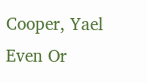Cooper, Yael Even Or